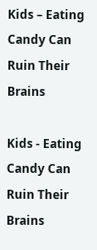Kids – Eating Candy Can Ruin Their Brains

Kids - Eating Candy Can Ruin Their Brains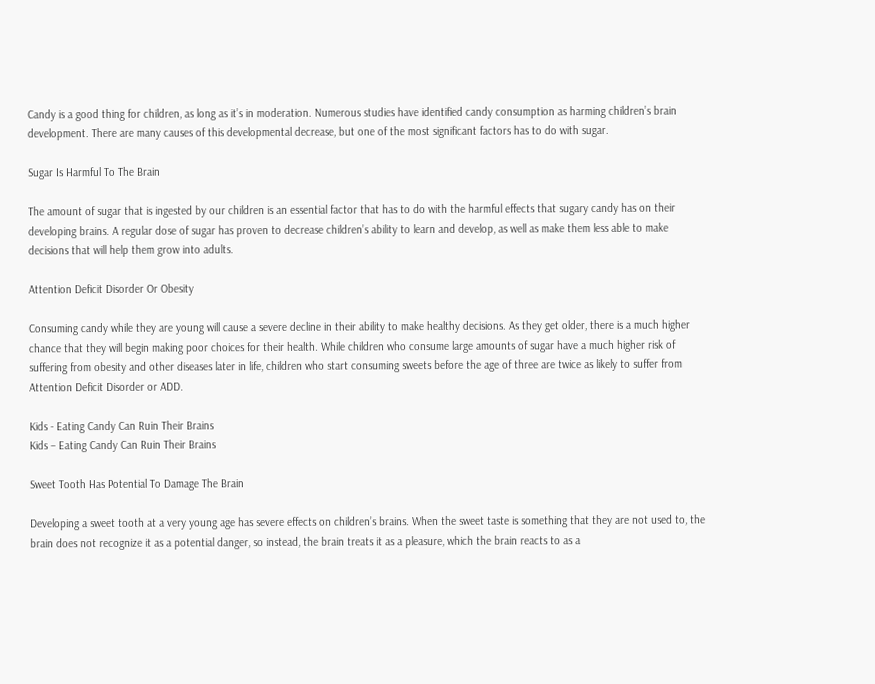Candy is a good thing for children, as long as it’s in moderation. Numerous studies have identified candy consumption as harming children’s brain development. There are many causes of this developmental decrease, but one of the most significant factors has to do with sugar.

Sugar Is Harmful To The Brain

The amount of sugar that is ingested by our children is an essential factor that has to do with the harmful effects that sugary candy has on their developing brains. A regular dose of sugar has proven to decrease children’s ability to learn and develop, as well as make them less able to make decisions that will help them grow into adults.

Attention Deficit Disorder Or Obesity

Consuming candy while they are young will cause a severe decline in their ability to make healthy decisions. As they get older, there is a much higher chance that they will begin making poor choices for their health. While children who consume large amounts of sugar have a much higher risk of suffering from obesity and other diseases later in life, children who start consuming sweets before the age of three are twice as likely to suffer from Attention Deficit Disorder or ADD.

Kids - Eating Candy Can Ruin Their Brains
Kids – Eating Candy Can Ruin Their Brains

Sweet Tooth Has Potential To Damage The Brain

Developing a sweet tooth at a very young age has severe effects on children’s brains. When the sweet taste is something that they are not used to, the brain does not recognize it as a potential danger, so instead, the brain treats it as a pleasure, which the brain reacts to as a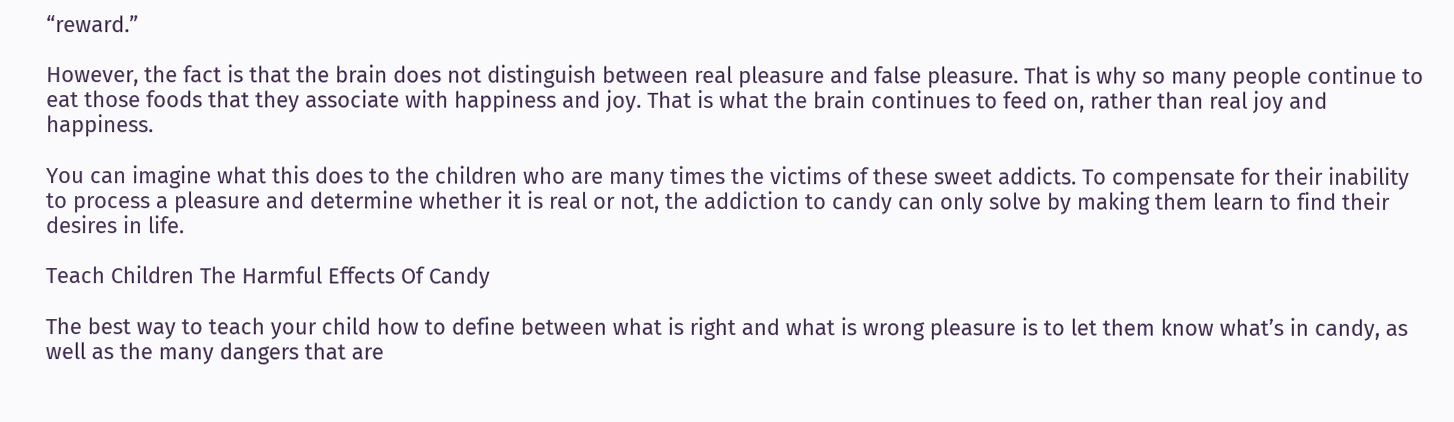“reward.”

However, the fact is that the brain does not distinguish between real pleasure and false pleasure. That is why so many people continue to eat those foods that they associate with happiness and joy. That is what the brain continues to feed on, rather than real joy and happiness.

You can imagine what this does to the children who are many times the victims of these sweet addicts. To compensate for their inability to process a pleasure and determine whether it is real or not, the addiction to candy can only solve by making them learn to find their desires in life.

Teach Children The Harmful Effects Of Candy

The best way to teach your child how to define between what is right and what is wrong pleasure is to let them know what’s in candy, as well as the many dangers that are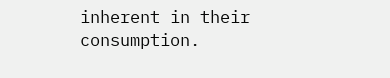inherent in their consumption.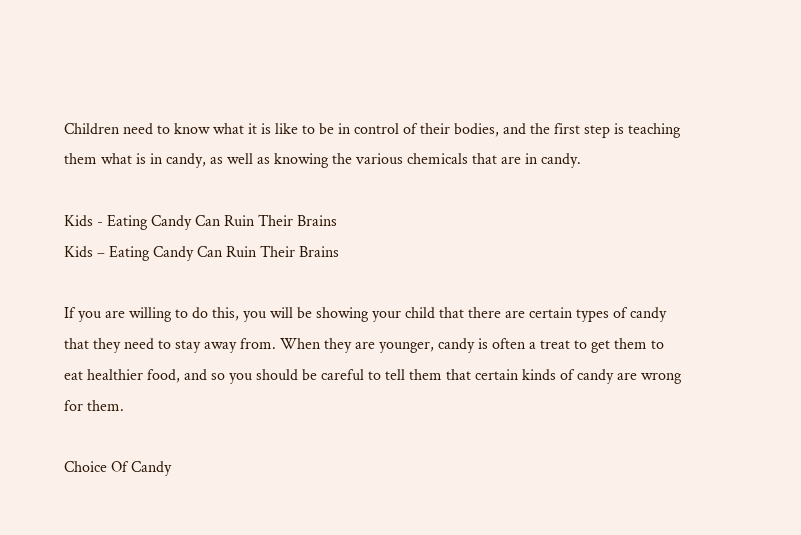Children need to know what it is like to be in control of their bodies, and the first step is teaching them what is in candy, as well as knowing the various chemicals that are in candy.

Kids - Eating Candy Can Ruin Their Brains
Kids – Eating Candy Can Ruin Their Brains

If you are willing to do this, you will be showing your child that there are certain types of candy that they need to stay away from. When they are younger, candy is often a treat to get them to eat healthier food, and so you should be careful to tell them that certain kinds of candy are wrong for them.

Choice Of Candy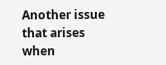Another issue that arises when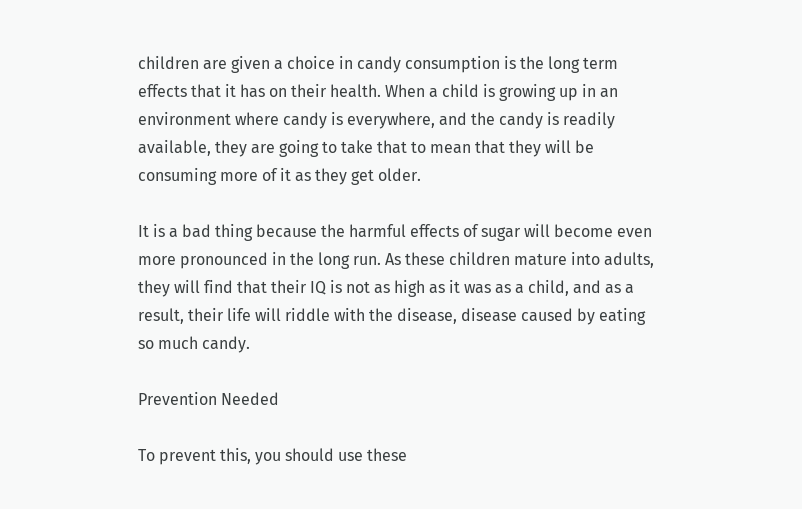children are given a choice in candy consumption is the long term effects that it has on their health. When a child is growing up in an environment where candy is everywhere, and the candy is readily available, they are going to take that to mean that they will be consuming more of it as they get older.

It is a bad thing because the harmful effects of sugar will become even more pronounced in the long run. As these children mature into adults, they will find that their IQ is not as high as it was as a child, and as a result, their life will riddle with the disease, disease caused by eating so much candy.

Prevention Needed

To prevent this, you should use these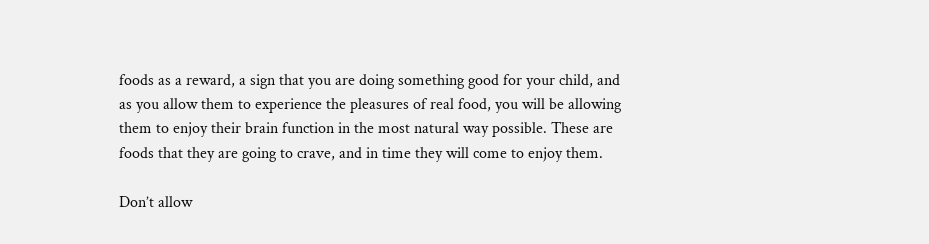foods as a reward, a sign that you are doing something good for your child, and as you allow them to experience the pleasures of real food, you will be allowing them to enjoy their brain function in the most natural way possible. These are foods that they are going to crave, and in time they will come to enjoy them.

Don’t allow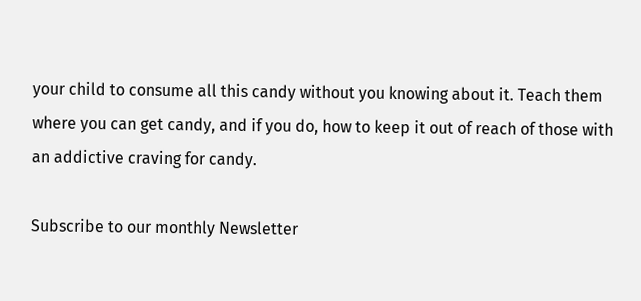your child to consume all this candy without you knowing about it. Teach them where you can get candy, and if you do, how to keep it out of reach of those with an addictive craving for candy.

Subscribe to our monthly Newsletter